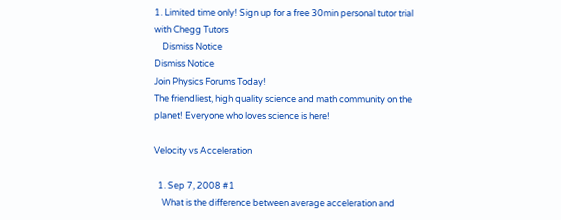1. Limited time only! Sign up for a free 30min personal tutor trial with Chegg Tutors
    Dismiss Notice
Dismiss Notice
Join Physics Forums Today!
The friendliest, high quality science and math community on the planet! Everyone who loves science is here!

Velocity vs Acceleration

  1. Sep 7, 2008 #1
    What is the difference between average acceleration and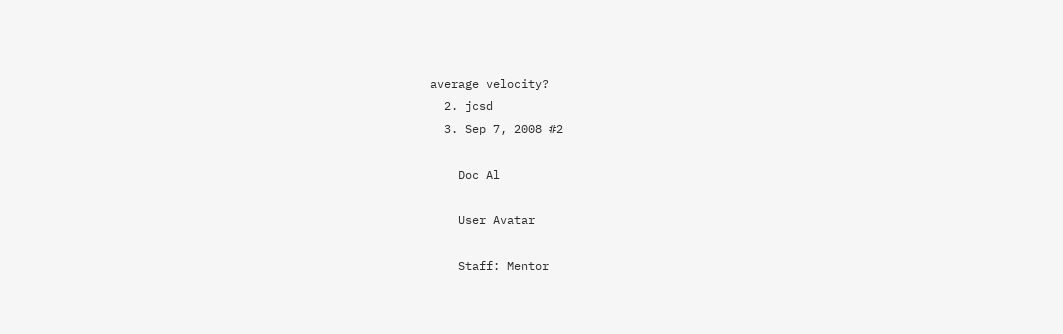average velocity?
  2. jcsd
  3. Sep 7, 2008 #2

    Doc Al

    User Avatar

    Staff: Mentor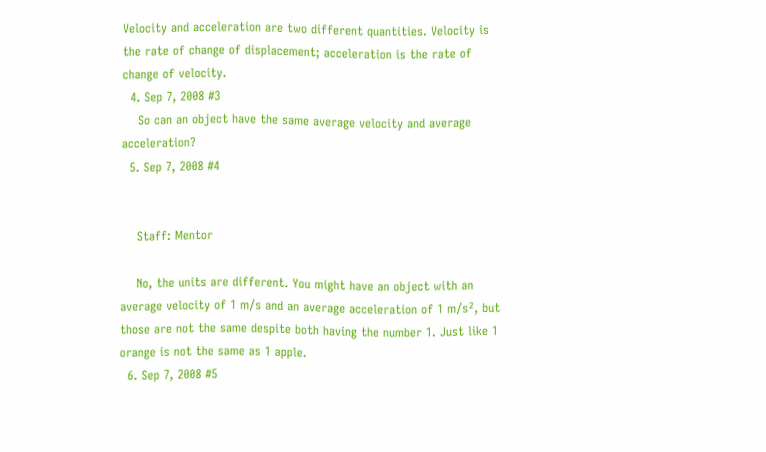Velocity and acceleration are two different quantities. Velocity is the rate of change of displacement; acceleration is the rate of change of velocity.
  4. Sep 7, 2008 #3
    So can an object have the same average velocity and average acceleration?
  5. Sep 7, 2008 #4


    Staff: Mentor

    No, the units are different. You might have an object with an average velocity of 1 m/s and an average acceleration of 1 m/s², but those are not the same despite both having the number 1. Just like 1 orange is not the same as 1 apple.
  6. Sep 7, 2008 #5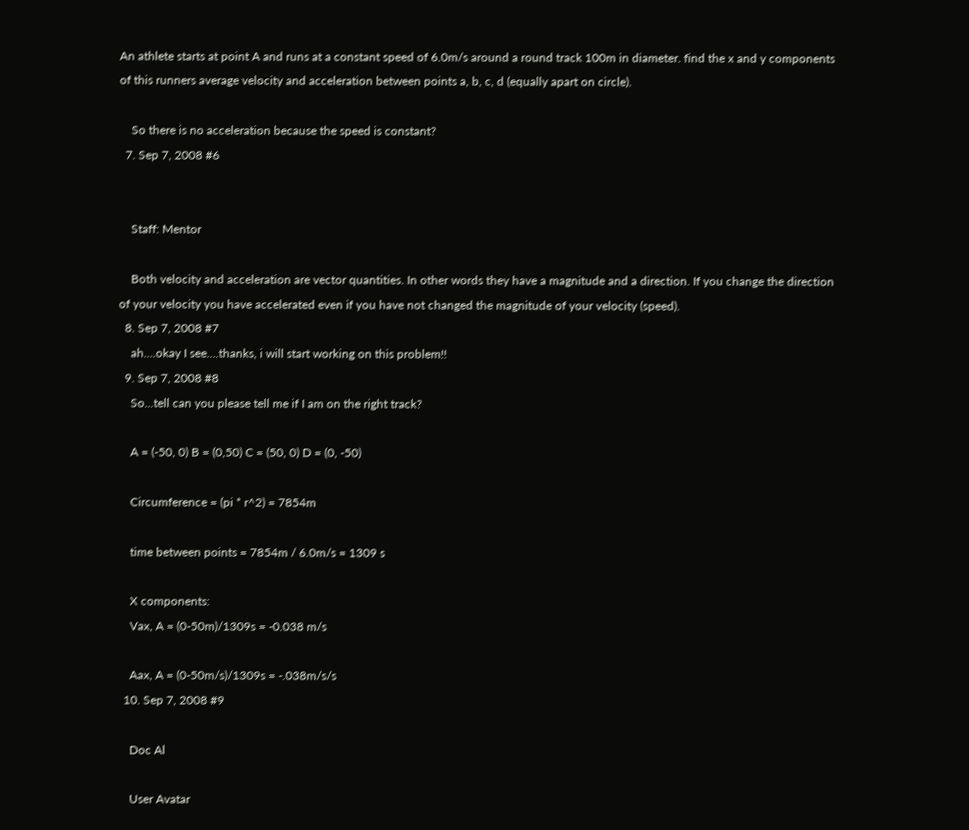An athlete starts at point A and runs at a constant speed of 6.0m/s around a round track 100m in diameter. find the x and y components of this runners average velocity and acceleration between points a, b, c, d (equally apart on circle).

    So there is no acceleration because the speed is constant?
  7. Sep 7, 2008 #6


    Staff: Mentor

    Both velocity and acceleration are vector quantities. In other words they have a magnitude and a direction. If you change the direction of your velocity you have accelerated even if you have not changed the magnitude of your velocity (speed).
  8. Sep 7, 2008 #7
    ah....okay I see....thanks, i will start working on this problem!!
  9. Sep 7, 2008 #8
    So...tell can you please tell me if I am on the right track?

    A = (-50, 0) B = (0,50) C = (50, 0) D = (0, -50)

    Circumference = (pi * r^2) = 7854m

    time between points = 7854m / 6.0m/s = 1309 s

    X components:
    Vax, A = (0-50m)/1309s = -0.038 m/s

    Aax, A = (0-50m/s)/1309s = -.038m/s/s
  10. Sep 7, 2008 #9

    Doc Al

    User Avatar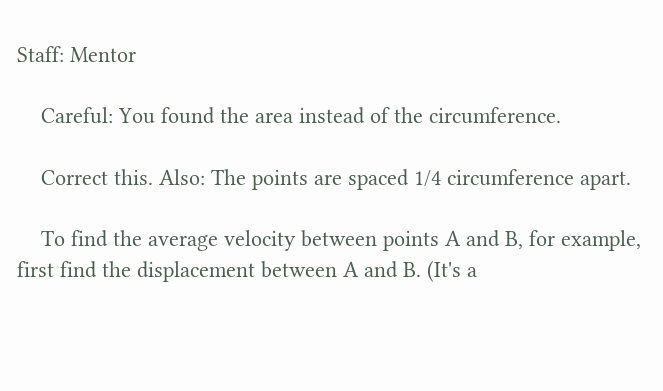Staff: Mentor

    Careful: You found the area instead of the circumference.

    Correct this. Also: The points are spaced 1/4 circumference apart.

    To find the average velocity between points A and B, for example, first find the displacement between A and B. (It's a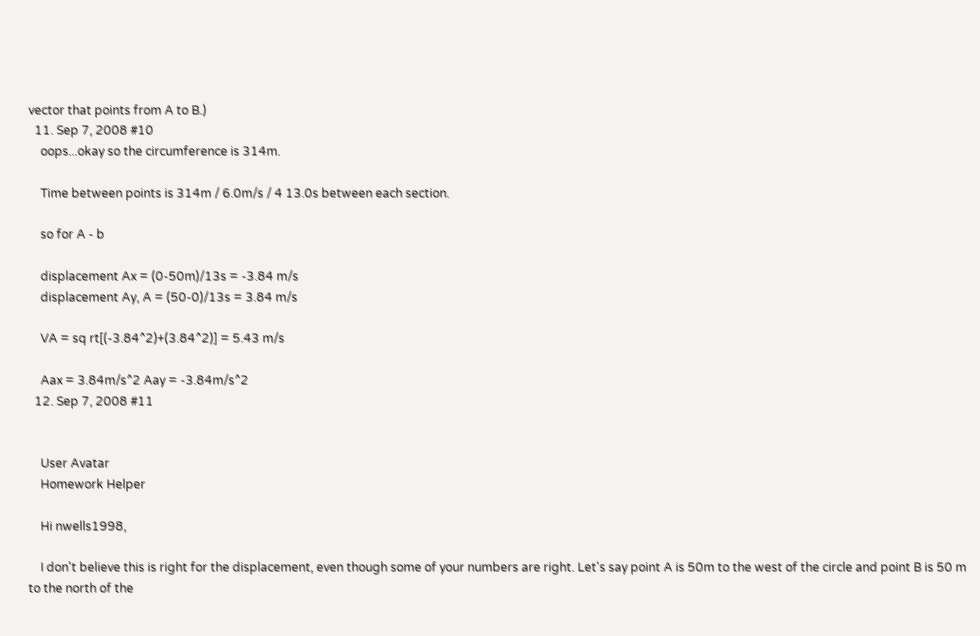vector that points from A to B.)
  11. Sep 7, 2008 #10
    oops...okay so the circumference is 314m.

    Time between points is 314m / 6.0m/s / 4 13.0s between each section.

    so for A - b

    displacement Ax = (0-50m)/13s = -3.84 m/s
    displacement Ay, A = (50-0)/13s = 3.84 m/s

    VA = sq rt[(-3.84^2)+(3.84^2)] = 5.43 m/s

    Aax = 3.84m/s^2 Aay = -3.84m/s^2
  12. Sep 7, 2008 #11


    User Avatar
    Homework Helper

    Hi nwells1998,

    I don't believe this is right for the displacement, even though some of your numbers are right. Let's say point A is 50m to the west of the circle and point B is 50 m to the north of the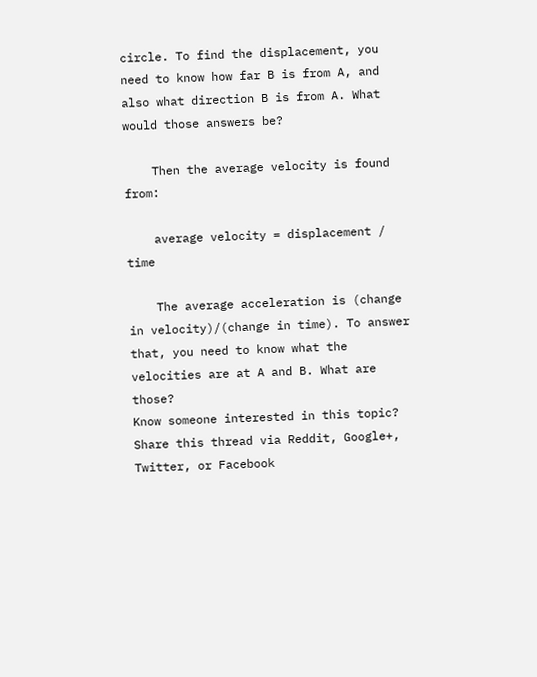circle. To find the displacement, you need to know how far B is from A, and also what direction B is from A. What would those answers be?

    Then the average velocity is found from:

    average velocity = displacement / time

    The average acceleration is (change in velocity)/(change in time). To answer that, you need to know what the velocities are at A and B. What are those?
Know someone interested in this topic? Share this thread via Reddit, Google+, Twitter, or Facebook